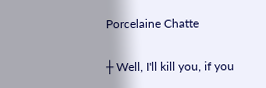Porcelaine Chatte

┼ Well, I'll kill you, if you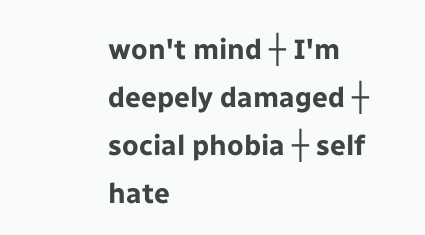won't mind ┼ I'm deepely damaged ┼ social phobia ┼ self hate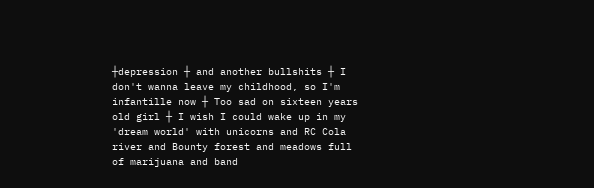┼depression ┼ and another bullshits ┼ I don't wanna leave my childhood, so I'm infantille now ┼ Too sad on sixteen years old girl ┼ I wish I could wake up in my 'dream world' with unicorns and RC Cola river and Bounty forest and meadows full of marijuana and band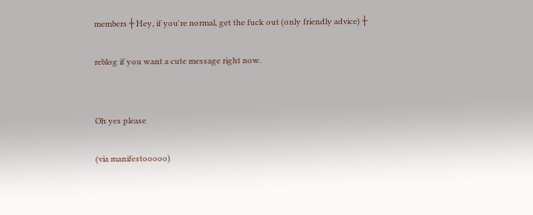members ┼ Hey, if you're normal, get the fuck out (only friendly advice) ┼

reblog if you want a cute message right now.


Oh yes please

(via manifestooooo)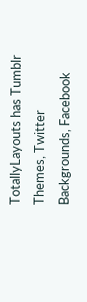TotallyLayouts has Tumblr Themes, Twitter Backgrounds, Facebook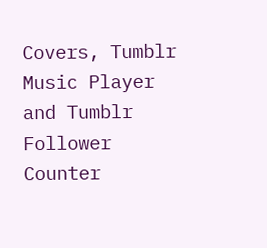Covers, Tumblr Music Player and Tumblr Follower Counter